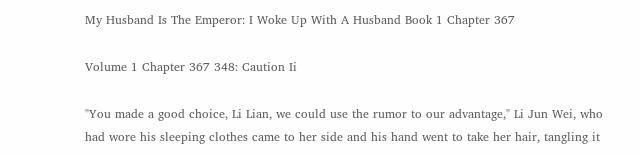My Husband Is The Emperor: I Woke Up With A Husband Book 1 Chapter 367

Volume 1 Chapter 367 348: Caution Ii

"You made a good choice, Li Lian, we could use the rumor to our advantage," Li Jun Wei, who had wore his sleeping clothes came to her side and his hand went to take her hair, tangling it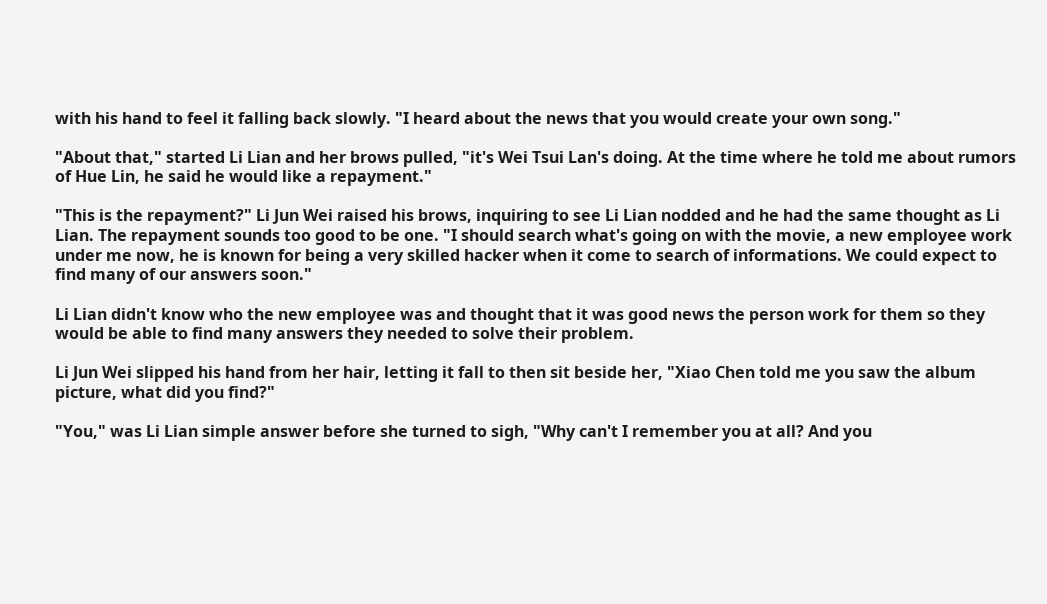with his hand to feel it falling back slowly. "I heard about the news that you would create your own song."

"About that," started Li Lian and her brows pulled, "it's Wei Tsui Lan's doing. At the time where he told me about rumors of Hue Lin, he said he would like a repayment."

"This is the repayment?" Li Jun Wei raised his brows, inquiring to see Li Lian nodded and he had the same thought as Li Lian. The repayment sounds too good to be one. "I should search what's going on with the movie, a new employee work under me now, he is known for being a very skilled hacker when it come to search of informations. We could expect to find many of our answers soon."

Li Lian didn't know who the new employee was and thought that it was good news the person work for them so they would be able to find many answers they needed to solve their problem.

Li Jun Wei slipped his hand from her hair, letting it fall to then sit beside her, "Xiao Chen told me you saw the album picture, what did you find?"

"You," was Li Lian simple answer before she turned to sigh, "Why can't I remember you at all? And you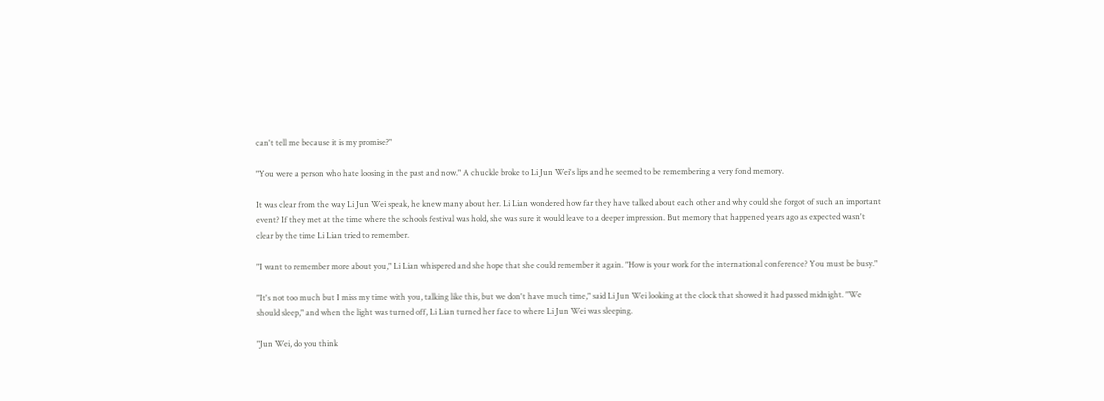can't tell me because it is my promise?"

"You were a person who hate loosing in the past and now." A chuckle broke to Li Jun Wei's lips and he seemed to be remembering a very fond memory.

It was clear from the way Li Jun Wei speak, he knew many about her. Li Lian wondered how far they have talked about each other and why could she forgot of such an important event? If they met at the time where the schools festival was hold, she was sure it would leave to a deeper impression. But memory that happened years ago as expected wasn't clear by the time Li Lian tried to remember.

"I want to remember more about you," Li Lian whispered and she hope that she could remember it again. "How is your work for the international conference? You must be busy."

"It's not too much but I miss my time with you, talking like this, but we don't have much time," said Li Jun Wei looking at the clock that showed it had passed midnight. "We should sleep," and when the light was turned off, Li Lian turned her face to where Li Jun Wei was sleeping.

"Jun Wei, do you think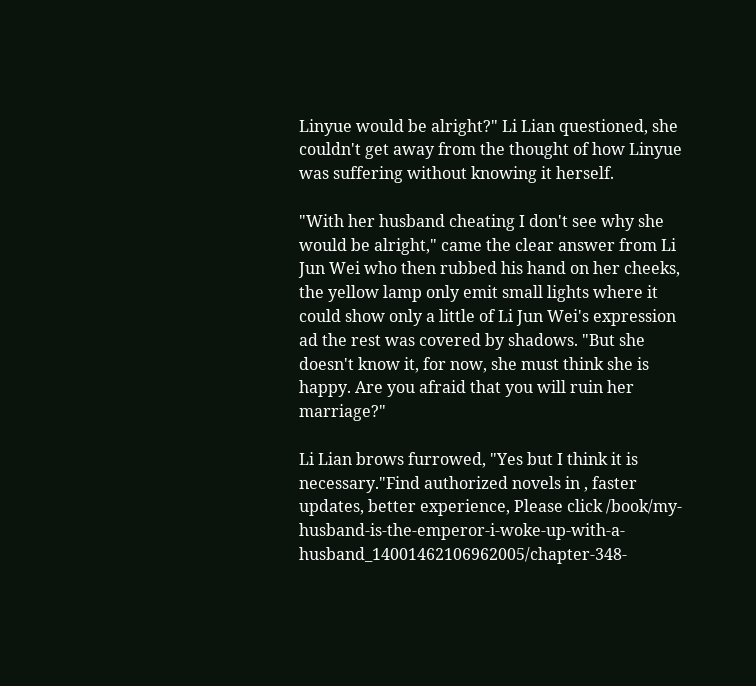Linyue would be alright?" Li Lian questioned, she couldn't get away from the thought of how Linyue was suffering without knowing it herself.

"With her husband cheating I don't see why she would be alright," came the clear answer from Li Jun Wei who then rubbed his hand on her cheeks, the yellow lamp only emit small lights where it could show only a little of Li Jun Wei's expression ad the rest was covered by shadows. "But she doesn't know it, for now, she must think she is happy. Are you afraid that you will ruin her marriage?"

Li Lian brows furrowed, "Yes but I think it is necessary."Find authorized novels in , faster updates, better experience, Please click /book/my-husband-is-the-emperor-i-woke-up-with-a-husband_14001462106962005/chapter-348-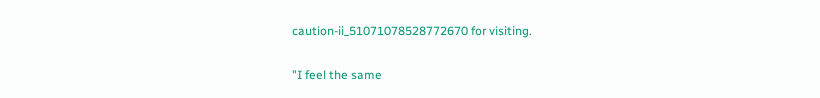caution-ii_51071078528772670 for visiting.

"I feel the same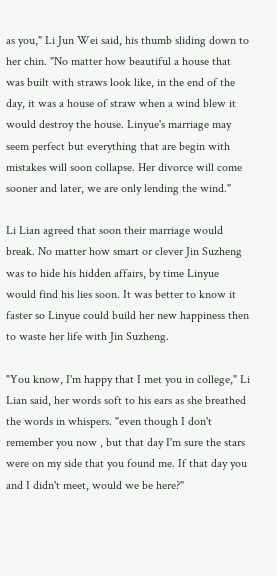as you," Li Jun Wei said, his thumb sliding down to her chin. "No matter how beautiful a house that was built with straws look like, in the end of the day, it was a house of straw when a wind blew it would destroy the house. Linyue's marriage may seem perfect but everything that are begin with mistakes will soon collapse. Her divorce will come sooner and later, we are only lending the wind."

Li Lian agreed that soon their marriage would break. No matter how smart or clever Jin Suzheng was to hide his hidden affairs, by time Linyue would find his lies soon. It was better to know it faster so Linyue could build her new happiness then to waste her life with Jin Suzheng.

"You know, I'm happy that I met you in college," Li Lian said, her words soft to his ears as she breathed the words in whispers. "even though I don't remember you now , but that day I'm sure the stars were on my side that you found me. If that day you and I didn't meet, would we be here?"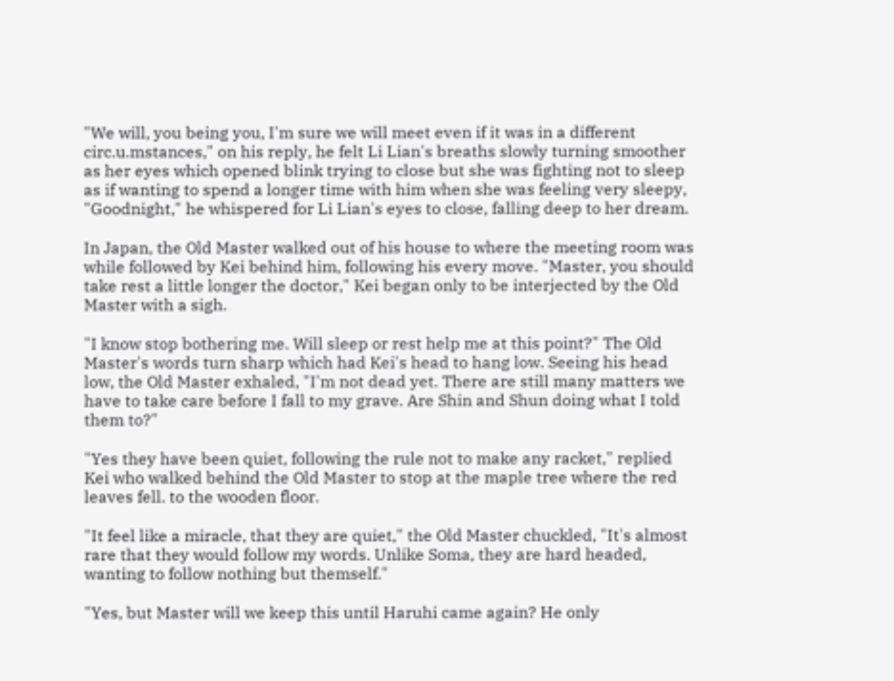"We will, you being you, I'm sure we will meet even if it was in a different circ.u.mstances," on his reply, he felt Li Lian's breaths slowly turning smoother as her eyes which opened blink trying to close but she was fighting not to sleep as if wanting to spend a longer time with him when she was feeling very sleepy, "Goodnight," he whispered for Li Lian's eyes to close, falling deep to her dream.

In Japan, the Old Master walked out of his house to where the meeting room was while followed by Kei behind him, following his every move. "Master, you should take rest a little longer the doctor," Kei began only to be interjected by the Old Master with a sigh.

"I know stop bothering me. Will sleep or rest help me at this point?" The Old Master's words turn sharp which had Kei's head to hang low. Seeing his head low, the Old Master exhaled, "I'm not dead yet. There are still many matters we have to take care before I fall to my grave. Are Shin and Shun doing what I told them to?"

"Yes they have been quiet, following the rule not to make any racket," replied Kei who walked behind the Old Master to stop at the maple tree where the red leaves fell. to the wooden floor.

"It feel like a miracle, that they are quiet," the Old Master chuckled, "It's almost rare that they would follow my words. Unlike Soma, they are hard headed, wanting to follow nothing but themself."

"Yes, but Master will we keep this until Haruhi came again? He only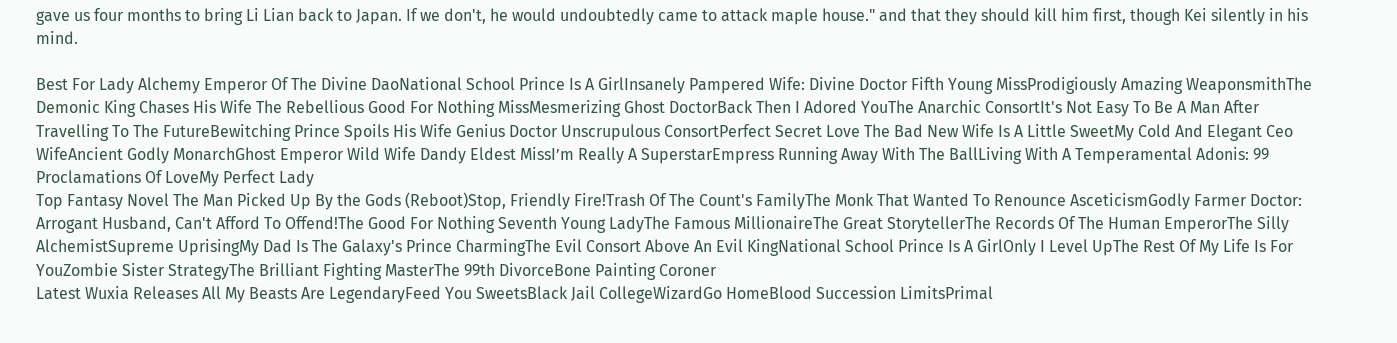gave us four months to bring Li Lian back to Japan. If we don't, he would undoubtedly came to attack maple house." and that they should kill him first, though Kei silently in his mind.

Best For Lady Alchemy Emperor Of The Divine DaoNational School Prince Is A GirlInsanely Pampered Wife: Divine Doctor Fifth Young MissProdigiously Amazing WeaponsmithThe Demonic King Chases His Wife The Rebellious Good For Nothing MissMesmerizing Ghost DoctorBack Then I Adored YouThe Anarchic ConsortIt's Not Easy To Be A Man After Travelling To The FutureBewitching Prince Spoils His Wife Genius Doctor Unscrupulous ConsortPerfect Secret Love The Bad New Wife Is A Little SweetMy Cold And Elegant Ceo WifeAncient Godly MonarchGhost Emperor Wild Wife Dandy Eldest MissI’m Really A SuperstarEmpress Running Away With The BallLiving With A Temperamental Adonis: 99 Proclamations Of LoveMy Perfect Lady
Top Fantasy Novel The Man Picked Up By the Gods (Reboot)Stop, Friendly Fire!Trash Of The Count's FamilyThe Monk That Wanted To Renounce AsceticismGodly Farmer Doctor: Arrogant Husband, Can't Afford To Offend!The Good For Nothing Seventh Young LadyThe Famous MillionaireThe Great StorytellerThe Records Of The Human EmperorThe Silly AlchemistSupreme UprisingMy Dad Is The Galaxy's Prince CharmingThe Evil Consort Above An Evil KingNational School Prince Is A GirlOnly I Level UpThe Rest Of My Life Is For YouZombie Sister StrategyThe Brilliant Fighting MasterThe 99th DivorceBone Painting Coroner
Latest Wuxia Releases All My Beasts Are LegendaryFeed You SweetsBlack Jail CollegeWizardGo HomeBlood Succession LimitsPrimal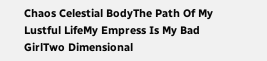Chaos Celestial BodyThe Path Of My Lustful LifeMy Empress Is My Bad GirlTwo Dimensional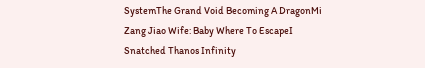SystemThe Grand Void Becoming A DragonMi Zang Jiao Wife: Baby Where To EscapeI Snatched Thanos Infinity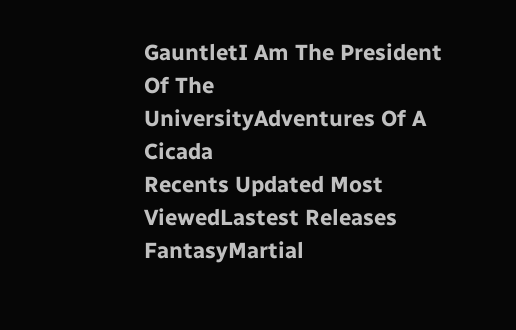GauntletI Am The President Of The UniversityAdventures Of A Cicada
Recents Updated Most ViewedLastest Releases
FantasyMartial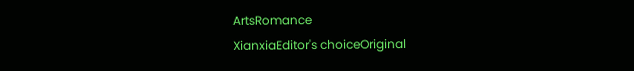ArtsRomance
XianxiaEditor's choiceOriginal